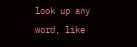look up any word, like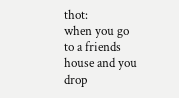thot:
when you go to a friends house and you drop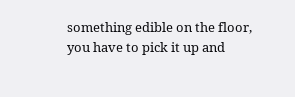something edible on the floor, you have to pick it up and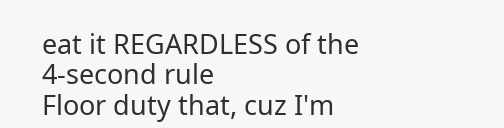eat it REGARDLESS of the 4-second rule
Floor duty that, cuz I'm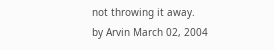not throwing it away.
by Arvin March 02, 2004